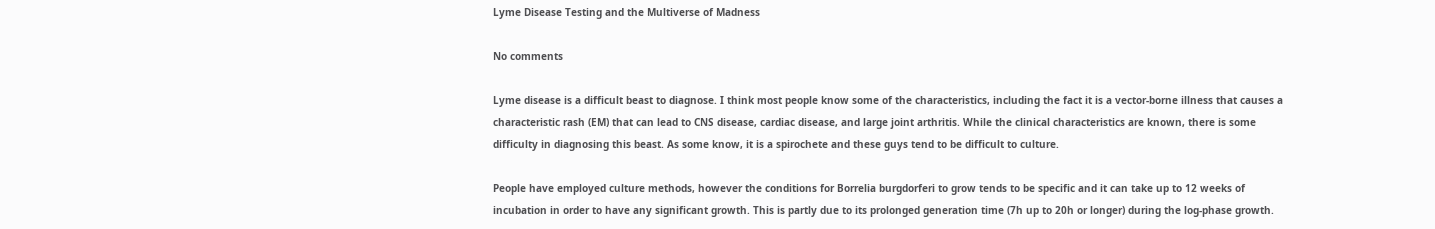Lyme Disease Testing and the Multiverse of Madness

No comments

Lyme disease is a difficult beast to diagnose. I think most people know some of the characteristics, including the fact it is a vector-borne illness that causes a characteristic rash (EM) that can lead to CNS disease, cardiac disease, and large joint arthritis. While the clinical characteristics are known, there is some difficulty in diagnosing this beast. As some know, it is a spirochete and these guys tend to be difficult to culture.

People have employed culture methods, however the conditions for Borrelia burgdorferi to grow tends to be specific and it can take up to 12 weeks of incubation in order to have any significant growth. This is partly due to its prolonged generation time (7h up to 20h or longer) during the log-phase growth.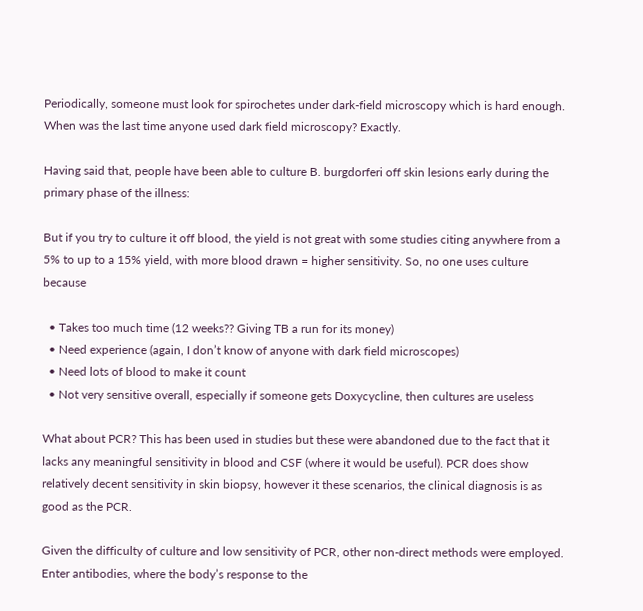Periodically, someone must look for spirochetes under dark-field microscopy which is hard enough.  When was the last time anyone used dark field microscopy? Exactly.

Having said that, people have been able to culture B. burgdorferi off skin lesions early during the primary phase of the illness:

But if you try to culture it off blood, the yield is not great with some studies citing anywhere from a 5% to up to a 15% yield, with more blood drawn = higher sensitivity. So, no one uses culture because

  • Takes too much time (12 weeks?? Giving TB a run for its money)
  • Need experience (again, I don’t know of anyone with dark field microscopes)
  • Need lots of blood to make it count
  • Not very sensitive overall, especially if someone gets Doxycycline, then cultures are useless

What about PCR? This has been used in studies but these were abandoned due to the fact that it lacks any meaningful sensitivity in blood and CSF (where it would be useful). PCR does show relatively decent sensitivity in skin biopsy, however it these scenarios, the clinical diagnosis is as good as the PCR.

Given the difficulty of culture and low sensitivity of PCR, other non-direct methods were employed. Enter antibodies, where the body’s response to the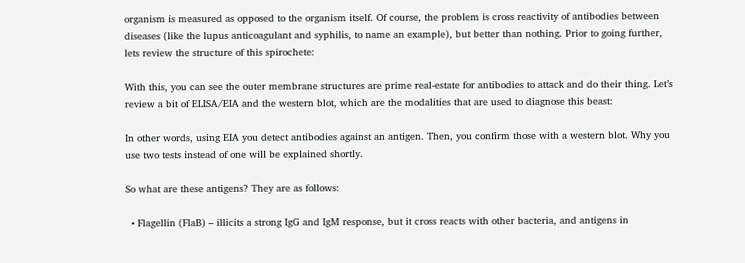organism is measured as opposed to the organism itself. Of course, the problem is cross reactivity of antibodies between diseases (like the lupus anticoagulant and syphilis, to name an example), but better than nothing. Prior to going further, lets review the structure of this spirochete:

With this, you can see the outer membrane structures are prime real-estate for antibodies to attack and do their thing. Let’s review a bit of ELISA/EIA and the western blot, which are the modalities that are used to diagnose this beast:

In other words, using EIA you detect antibodies against an antigen. Then, you confirm those with a western blot. Why you use two tests instead of one will be explained shortly.

So what are these antigens? They are as follows:

  • Flagellin (FlaB) – illicits a strong IgG and IgM response, but it cross reacts with other bacteria, and antigens in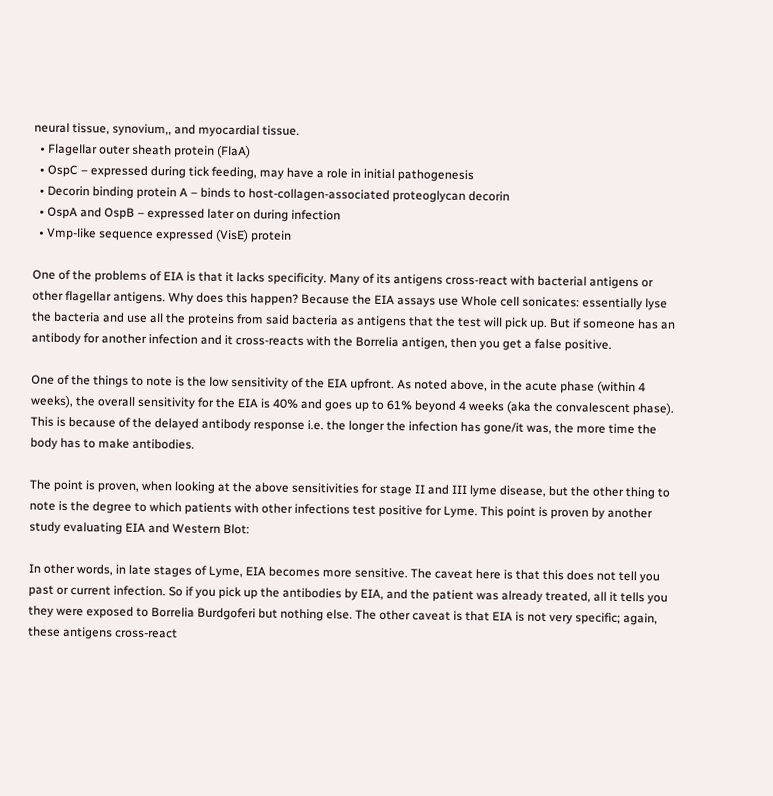neural tissue, synovium,, and myocardial tissue.
  • Flagellar outer sheath protein (FlaA)
  • OspC – expressed during tick feeding, may have a role in initial pathogenesis
  • Decorin binding protein A – binds to host-collagen-associated proteoglycan decorin
  • OspA and OspB – expressed later on during infection
  • Vmp-like sequence expressed (VisE) protein

One of the problems of EIA is that it lacks specificity. Many of its antigens cross-react with bacterial antigens or other flagellar antigens. Why does this happen? Because the EIA assays use Whole cell sonicates: essentially lyse the bacteria and use all the proteins from said bacteria as antigens that the test will pick up. But if someone has an antibody for another infection and it cross-reacts with the Borrelia antigen, then you get a false positive.

One of the things to note is the low sensitivity of the EIA upfront. As noted above, in the acute phase (within 4 weeks), the overall sensitivity for the EIA is 40% and goes up to 61% beyond 4 weeks (aka the convalescent phase). This is because of the delayed antibody response i.e. the longer the infection has gone/it was, the more time the body has to make antibodies.

The point is proven, when looking at the above sensitivities for stage II and III lyme disease, but the other thing to note is the degree to which patients with other infections test positive for Lyme. This point is proven by another study evaluating EIA and Western Blot:

In other words, in late stages of Lyme, EIA becomes more sensitive. The caveat here is that this does not tell you past or current infection. So if you pick up the antibodies by EIA, and the patient was already treated, all it tells you they were exposed to Borrelia Burdgoferi but nothing else. The other caveat is that EIA is not very specific; again, these antigens cross-react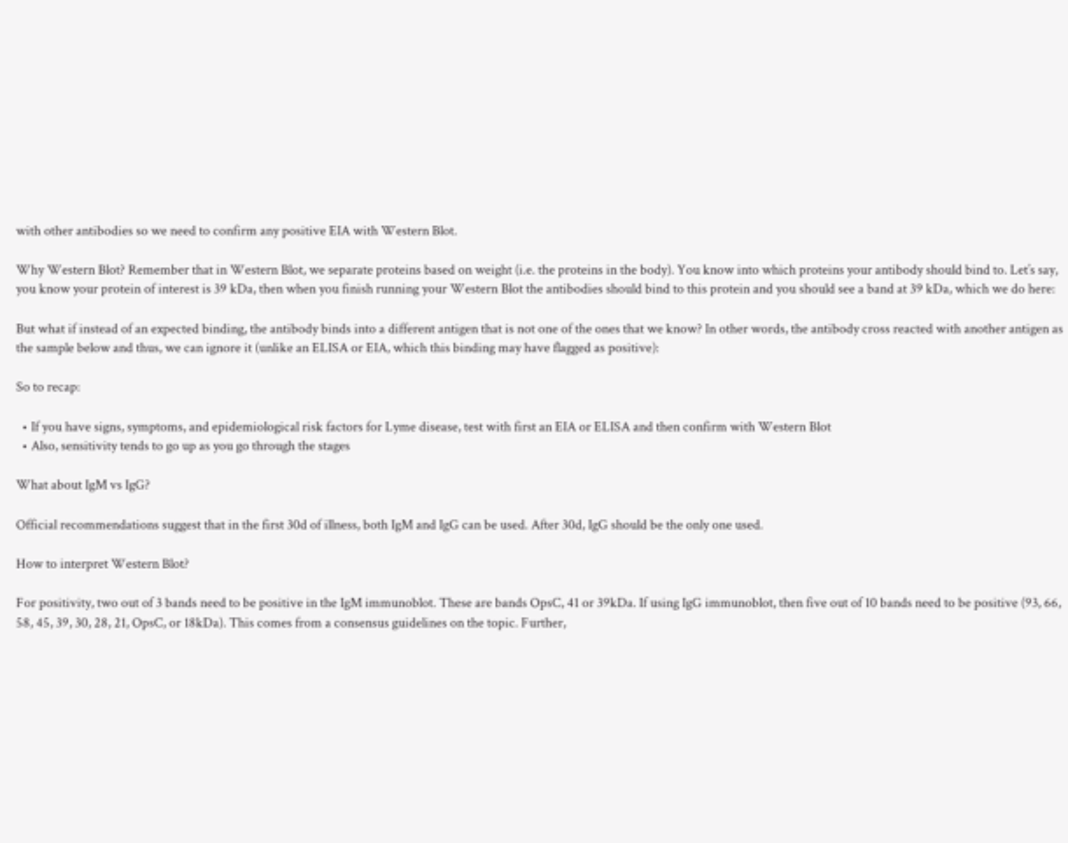with other antibodies so we need to confirm any positive EIA with Western Blot.

Why Western Blot? Remember that in Western Blot, we separate proteins based on weight (i.e. the proteins in the body). You know into which proteins your antibody should bind to. Let’s say, you know your protein of interest is 39 kDa, then when you finish running your Western Blot the antibodies should bind to this protein and you should see a band at 39 kDa, which we do here:

But what if instead of an expected binding, the antibody binds into a different antigen that is not one of the ones that we know? In other words, the antibody cross reacted with another antigen as the sample below and thus, we can ignore it (unlike an ELISA or EIA, which this binding may have flagged as positive):

So to recap:

  • If you have signs, symptoms, and epidemiological risk factors for Lyme disease, test with first an EIA or ELISA and then confirm with Western Blot
  • Also, sensitivity tends to go up as you go through the stages

What about IgM vs IgG?

Official recommendations suggest that in the first 30d of illness, both IgM and IgG can be used. After 30d, IgG should be the only one used.

How to interpret Western Blot?

For positivity, two out of 3 bands need to be positive in the IgM immunoblot. These are bands OpsC, 41 or 39kDa. If using IgG immunoblot, then five out of 10 bands need to be positive (93, 66, 58, 45, 39, 30, 28, 21, OpsC, or 18kDa). This comes from a consensus guidelines on the topic. Further,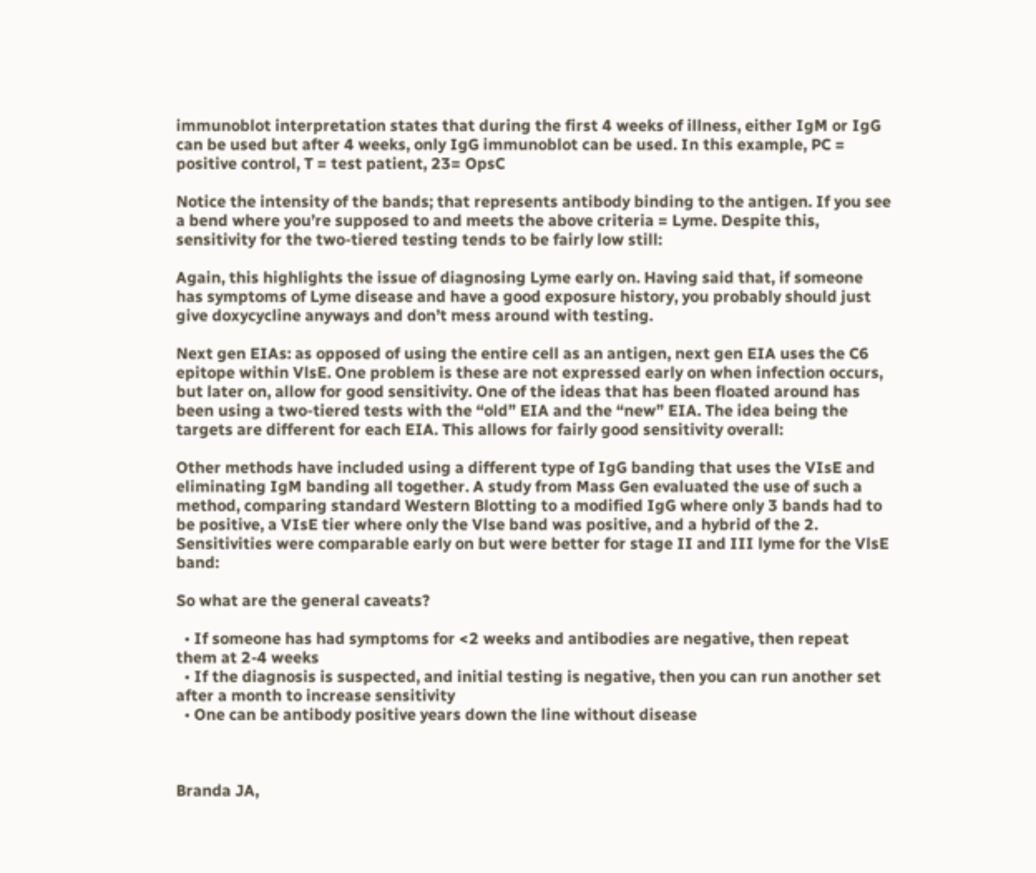immunoblot interpretation states that during the first 4 weeks of illness, either IgM or IgG can be used but after 4 weeks, only IgG immunoblot can be used. In this example, PC = positive control, T = test patient, 23= OpsC

Notice the intensity of the bands; that represents antibody binding to the antigen. If you see a bend where you’re supposed to and meets the above criteria = Lyme. Despite this, sensitivity for the two-tiered testing tends to be fairly low still:

Again, this highlights the issue of diagnosing Lyme early on. Having said that, if someone has symptoms of Lyme disease and have a good exposure history, you probably should just give doxycycline anyways and don’t mess around with testing.

Next gen EIAs: as opposed of using the entire cell as an antigen, next gen EIA uses the C6 epitope within VlsE. One problem is these are not expressed early on when infection occurs, but later on, allow for good sensitivity. One of the ideas that has been floated around has been using a two-tiered tests with the “old” EIA and the “new” EIA. The idea being the targets are different for each EIA. This allows for fairly good sensitivity overall:

Other methods have included using a different type of IgG banding that uses the VIsE and eliminating IgM banding all together. A study from Mass Gen evaluated the use of such a method, comparing standard Western Blotting to a modified IgG where only 3 bands had to be positive, a VIsE tier where only the Vlse band was positive, and a hybrid of the 2. Sensitivities were comparable early on but were better for stage II and III lyme for the VlsE band:

So what are the general caveats?

  • If someone has had symptoms for <2 weeks and antibodies are negative, then repeat them at 2-4 weeks
  • If the diagnosis is suspected, and initial testing is negative, then you can run another set after a month to increase sensitivity
  • One can be antibody positive years down the line without disease



Branda JA,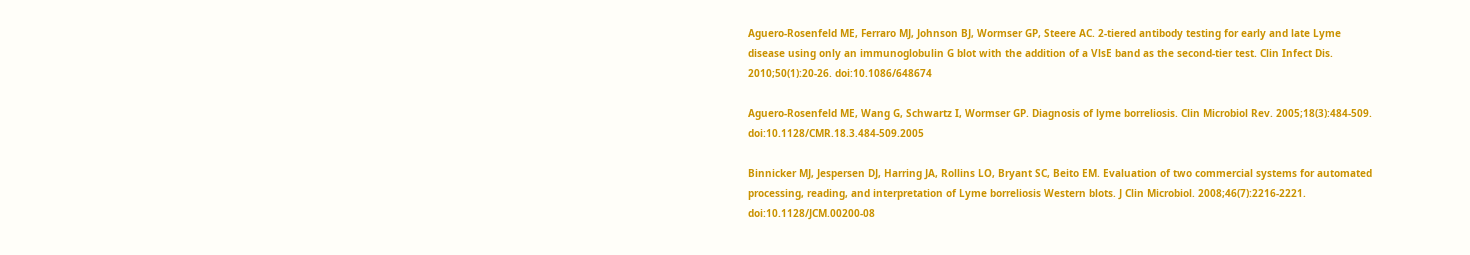Aguero-Rosenfeld ME, Ferraro MJ, Johnson BJ, Wormser GP, Steere AC. 2-tiered antibody testing for early and late Lyme disease using only an immunoglobulin G blot with the addition of a VlsE band as the second-tier test. Clin Infect Dis. 2010;50(1):20-26. doi:10.1086/648674

Aguero-Rosenfeld ME, Wang G, Schwartz I, Wormser GP. Diagnosis of lyme borreliosis. Clin Microbiol Rev. 2005;18(3):484-509. doi:10.1128/CMR.18.3.484-509.2005

Binnicker MJ, Jespersen DJ, Harring JA, Rollins LO, Bryant SC, Beito EM. Evaluation of two commercial systems for automated processing, reading, and interpretation of Lyme borreliosis Western blots. J Clin Microbiol. 2008;46(7):2216-2221. doi:10.1128/JCM.00200-08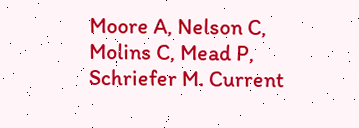Moore A, Nelson C, Molins C, Mead P, Schriefer M. Current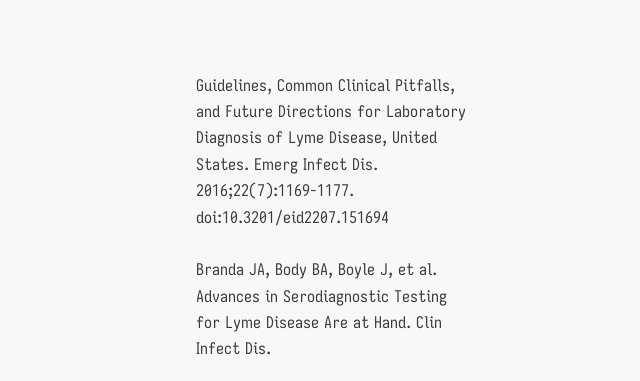Guidelines, Common Clinical Pitfalls, and Future Directions for Laboratory Diagnosis of Lyme Disease, United States. Emerg Infect Dis. 2016;22(7):1169-1177. doi:10.3201/eid2207.151694

Branda JA, Body BA, Boyle J, et al. Advances in Serodiagnostic Testing for Lyme Disease Are at Hand. Clin Infect Dis.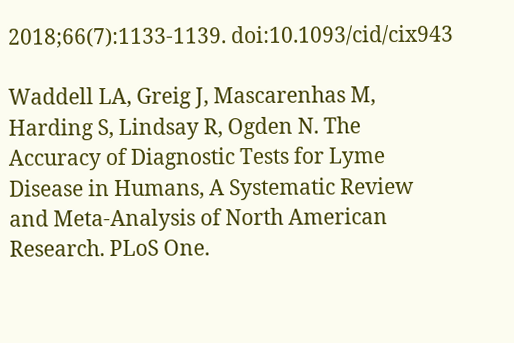2018;66(7):1133-1139. doi:10.1093/cid/cix943

Waddell LA, Greig J, Mascarenhas M, Harding S, Lindsay R, Ogden N. The Accuracy of Diagnostic Tests for Lyme Disease in Humans, A Systematic Review and Meta-Analysis of North American Research. PLoS One.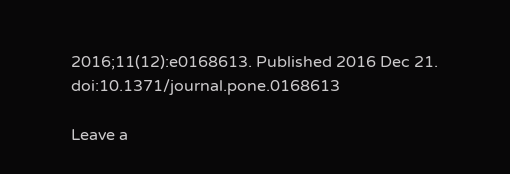2016;11(12):e0168613. Published 2016 Dec 21. doi:10.1371/journal.pone.0168613

Leave a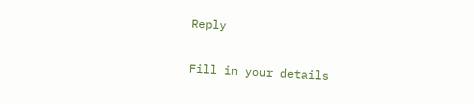Reply

Fill in your details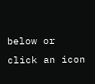below or click an icon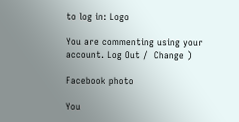to log in: Logo

You are commenting using your account. Log Out /  Change )

Facebook photo

You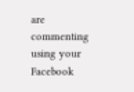are commenting using your Facebook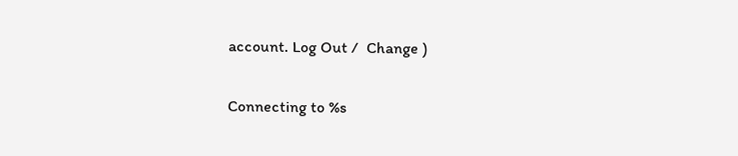account. Log Out /  Change )

Connecting to %s